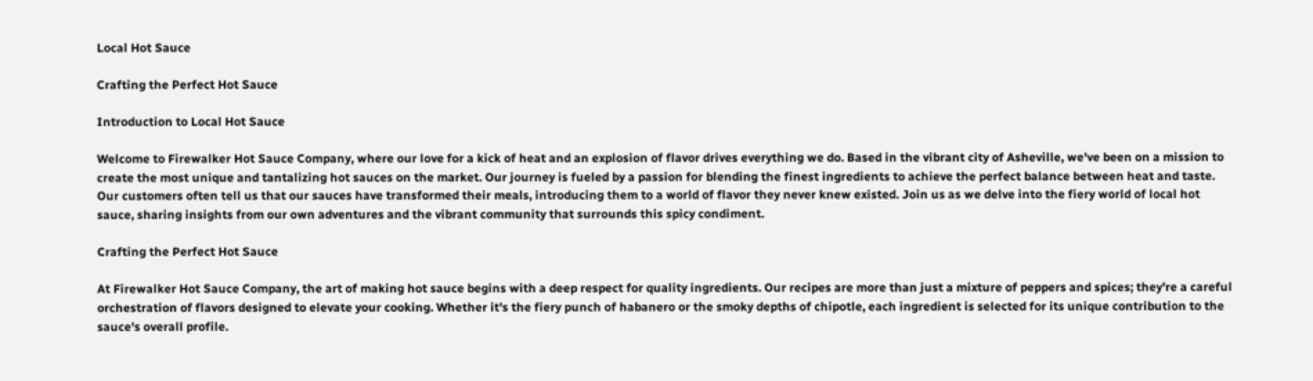Local Hot Sauce

Crafting the Perfect Hot Sauce

Introduction to Local Hot Sauce

Welcome to Firewalker Hot Sauce Company, where our love for a kick of heat and an explosion of flavor drives everything we do. Based in the vibrant city of Asheville, we've been on a mission to create the most unique and tantalizing hot sauces on the market. Our journey is fueled by a passion for blending the finest ingredients to achieve the perfect balance between heat and taste. Our customers often tell us that our sauces have transformed their meals, introducing them to a world of flavor they never knew existed. Join us as we delve into the fiery world of local hot sauce, sharing insights from our own adventures and the vibrant community that surrounds this spicy condiment.

Crafting the Perfect Hot Sauce

At Firewalker Hot Sauce Company, the art of making hot sauce begins with a deep respect for quality ingredients. Our recipes are more than just a mixture of peppers and spices; they're a careful orchestration of flavors designed to elevate your cooking. Whether it's the fiery punch of habanero or the smoky depths of chipotle, each ingredient is selected for its unique contribution to the sauce's overall profile.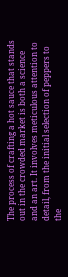The process of crafting a hot sauce that stands out in the crowded market is both a science and an art. It involves meticulous attention to detail, from the initial selection of peppers to the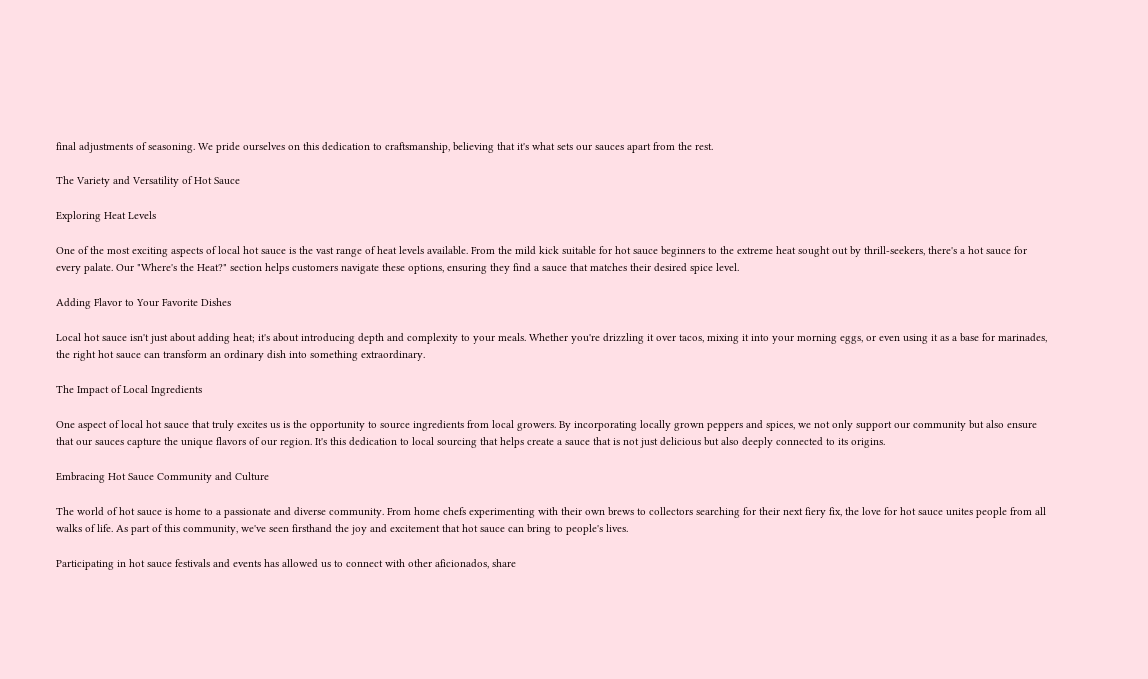final adjustments of seasoning. We pride ourselves on this dedication to craftsmanship, believing that it's what sets our sauces apart from the rest.

The Variety and Versatility of Hot Sauce

Exploring Heat Levels

One of the most exciting aspects of local hot sauce is the vast range of heat levels available. From the mild kick suitable for hot sauce beginners to the extreme heat sought out by thrill-seekers, there's a hot sauce for every palate. Our "Where's the Heat?" section helps customers navigate these options, ensuring they find a sauce that matches their desired spice level.

Adding Flavor to Your Favorite Dishes

Local hot sauce isn't just about adding heat; it's about introducing depth and complexity to your meals. Whether you're drizzling it over tacos, mixing it into your morning eggs, or even using it as a base for marinades, the right hot sauce can transform an ordinary dish into something extraordinary.

The Impact of Local Ingredients

One aspect of local hot sauce that truly excites us is the opportunity to source ingredients from local growers. By incorporating locally grown peppers and spices, we not only support our community but also ensure that our sauces capture the unique flavors of our region. It's this dedication to local sourcing that helps create a sauce that is not just delicious but also deeply connected to its origins.

Embracing Hot Sauce Community and Culture

The world of hot sauce is home to a passionate and diverse community. From home chefs experimenting with their own brews to collectors searching for their next fiery fix, the love for hot sauce unites people from all walks of life. As part of this community, we've seen firsthand the joy and excitement that hot sauce can bring to people's lives.

Participating in hot sauce festivals and events has allowed us to connect with other aficionados, share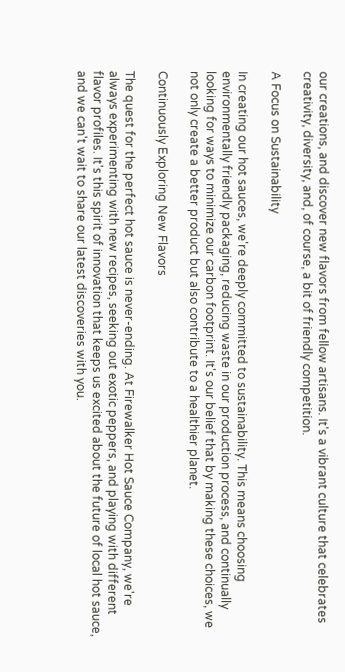our creations, and discover new flavors from fellow artisans. It's a vibrant culture that celebrates creativity, diversity, and, of course, a bit of friendly competition.

A Focus on Sustainability

In creating our hot sauces, we're deeply committed to sustainability. This means choosing environmentally friendly packaging, reducing waste in our production process, and continually looking for ways to minimize our carbon footprint. It's our belief that by making these choices, we not only create a better product but also contribute to a healthier planet.

Continuously Exploring New Flavors

The quest for the perfect hot sauce is never-ending. At Firewalker Hot Sauce Company, we're always experimenting with new recipes, seeking out exotic peppers, and playing with different flavor profiles. It's this spirit of innovation that keeps us excited about the future of local hot sauce, and we can't wait to share our latest discoveries with you.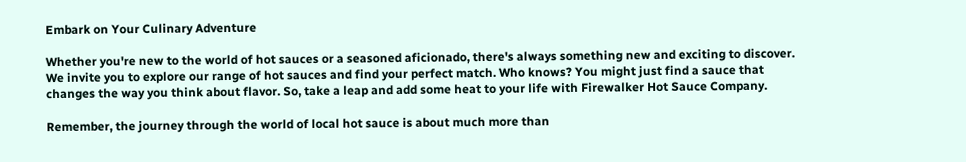Embark on Your Culinary Adventure

Whether you're new to the world of hot sauces or a seasoned aficionado, there's always something new and exciting to discover. We invite you to explore our range of hot sauces and find your perfect match. Who knows? You might just find a sauce that changes the way you think about flavor. So, take a leap and add some heat to your life with Firewalker Hot Sauce Company.

Remember, the journey through the world of local hot sauce is about much more than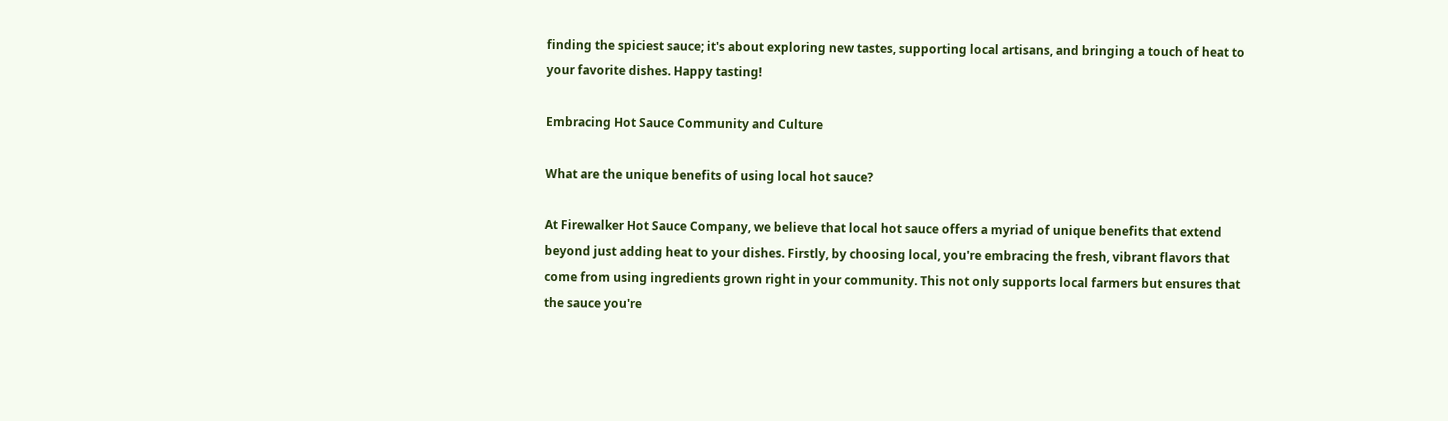finding the spiciest sauce; it's about exploring new tastes, supporting local artisans, and bringing a touch of heat to your favorite dishes. Happy tasting!

Embracing Hot Sauce Community and Culture

What are the unique benefits of using local hot sauce?

At Firewalker Hot Sauce Company, we believe that local hot sauce offers a myriad of unique benefits that extend beyond just adding heat to your dishes. Firstly, by choosing local, you're embracing the fresh, vibrant flavors that come from using ingredients grown right in your community. This not only supports local farmers but ensures that the sauce you're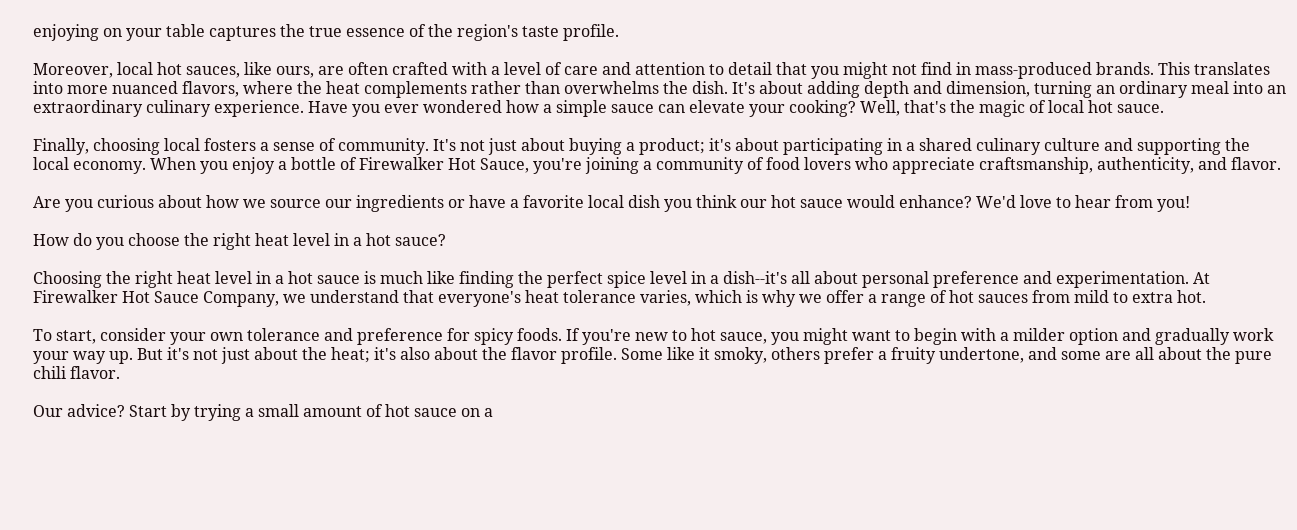enjoying on your table captures the true essence of the region's taste profile.

Moreover, local hot sauces, like ours, are often crafted with a level of care and attention to detail that you might not find in mass-produced brands. This translates into more nuanced flavors, where the heat complements rather than overwhelms the dish. It's about adding depth and dimension, turning an ordinary meal into an extraordinary culinary experience. Have you ever wondered how a simple sauce can elevate your cooking? Well, that's the magic of local hot sauce.

Finally, choosing local fosters a sense of community. It's not just about buying a product; it's about participating in a shared culinary culture and supporting the local economy. When you enjoy a bottle of Firewalker Hot Sauce, you're joining a community of food lovers who appreciate craftsmanship, authenticity, and flavor.

Are you curious about how we source our ingredients or have a favorite local dish you think our hot sauce would enhance? We'd love to hear from you!

How do you choose the right heat level in a hot sauce?

Choosing the right heat level in a hot sauce is much like finding the perfect spice level in a dish--it's all about personal preference and experimentation. At Firewalker Hot Sauce Company, we understand that everyone's heat tolerance varies, which is why we offer a range of hot sauces from mild to extra hot.

To start, consider your own tolerance and preference for spicy foods. If you're new to hot sauce, you might want to begin with a milder option and gradually work your way up. But it's not just about the heat; it's also about the flavor profile. Some like it smoky, others prefer a fruity undertone, and some are all about the pure chili flavor.

Our advice? Start by trying a small amount of hot sauce on a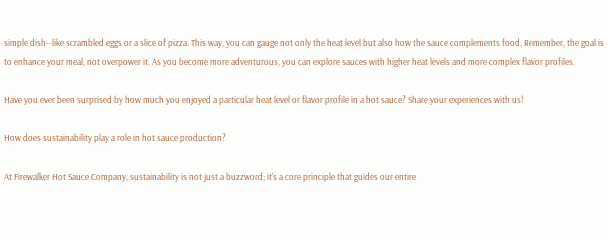simple dish--like scrambled eggs or a slice of pizza. This way, you can gauge not only the heat level but also how the sauce complements food. Remember, the goal is to enhance your meal, not overpower it. As you become more adventurous, you can explore sauces with higher heat levels and more complex flavor profiles.

Have you ever been surprised by how much you enjoyed a particular heat level or flavor profile in a hot sauce? Share your experiences with us!

How does sustainability play a role in hot sauce production?

At Firewalker Hot Sauce Company, sustainability is not just a buzzword; it's a core principle that guides our entire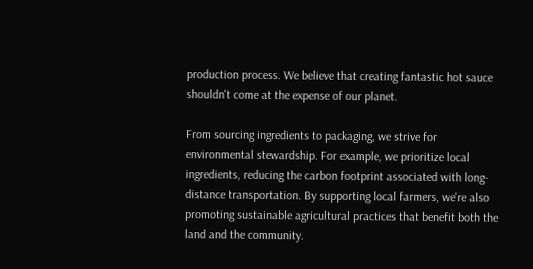production process. We believe that creating fantastic hot sauce shouldn't come at the expense of our planet.

From sourcing ingredients to packaging, we strive for environmental stewardship. For example, we prioritize local ingredients, reducing the carbon footprint associated with long-distance transportation. By supporting local farmers, we're also promoting sustainable agricultural practices that benefit both the land and the community.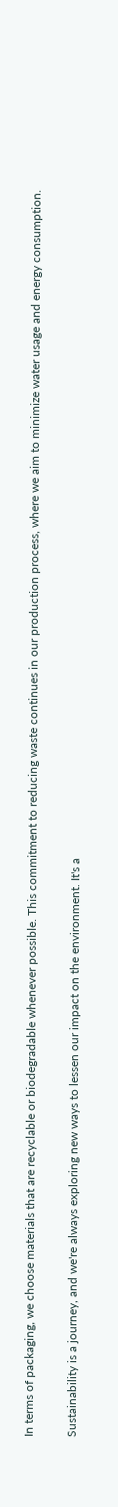In terms of packaging, we choose materials that are recyclable or biodegradable whenever possible. This commitment to reducing waste continues in our production process, where we aim to minimize water usage and energy consumption.

Sustainability is a journey, and we're always exploring new ways to lessen our impact on the environment. It's a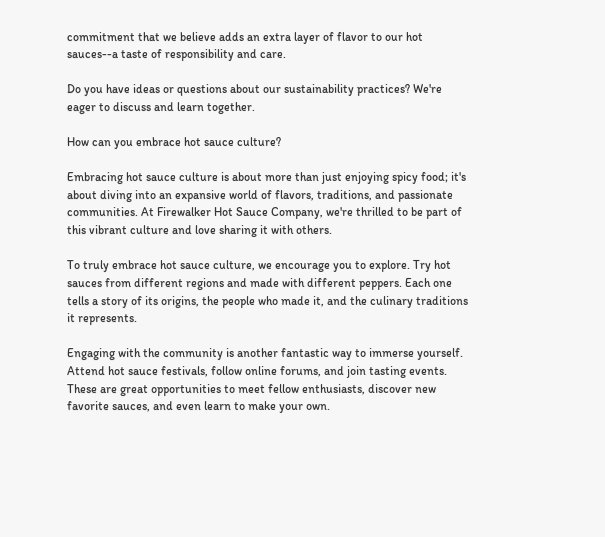commitment that we believe adds an extra layer of flavor to our hot sauces--a taste of responsibility and care.

Do you have ideas or questions about our sustainability practices? We're eager to discuss and learn together.

How can you embrace hot sauce culture?

Embracing hot sauce culture is about more than just enjoying spicy food; it's about diving into an expansive world of flavors, traditions, and passionate communities. At Firewalker Hot Sauce Company, we're thrilled to be part of this vibrant culture and love sharing it with others.

To truly embrace hot sauce culture, we encourage you to explore. Try hot sauces from different regions and made with different peppers. Each one tells a story of its origins, the people who made it, and the culinary traditions it represents.

Engaging with the community is another fantastic way to immerse yourself. Attend hot sauce festivals, follow online forums, and join tasting events. These are great opportunities to meet fellow enthusiasts, discover new favorite sauces, and even learn to make your own.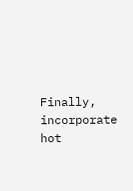Finally, incorporate hot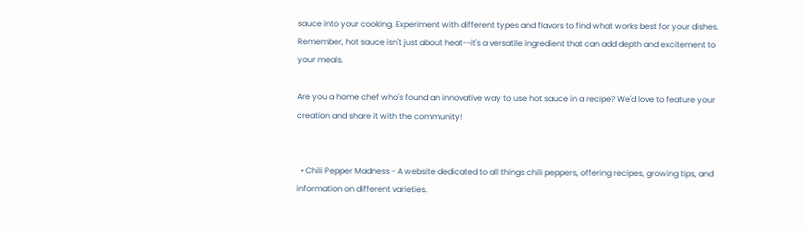sauce into your cooking. Experiment with different types and flavors to find what works best for your dishes. Remember, hot sauce isn't just about heat--it's a versatile ingredient that can add depth and excitement to your meals.

Are you a home chef who's found an innovative way to use hot sauce in a recipe? We'd love to feature your creation and share it with the community!


  • Chili Pepper Madness - A website dedicated to all things chili peppers, offering recipes, growing tips, and information on different varieties.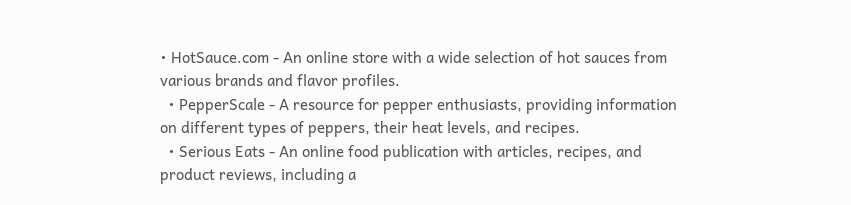• HotSauce.com - An online store with a wide selection of hot sauces from various brands and flavor profiles.
  • PepperScale - A resource for pepper enthusiasts, providing information on different types of peppers, their heat levels, and recipes.
  • Serious Eats - An online food publication with articles, recipes, and product reviews, including a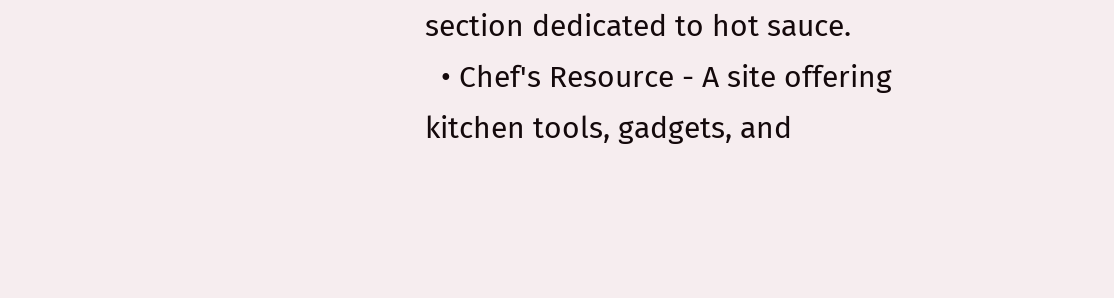section dedicated to hot sauce.
  • Chef's Resource - A site offering kitchen tools, gadgets, and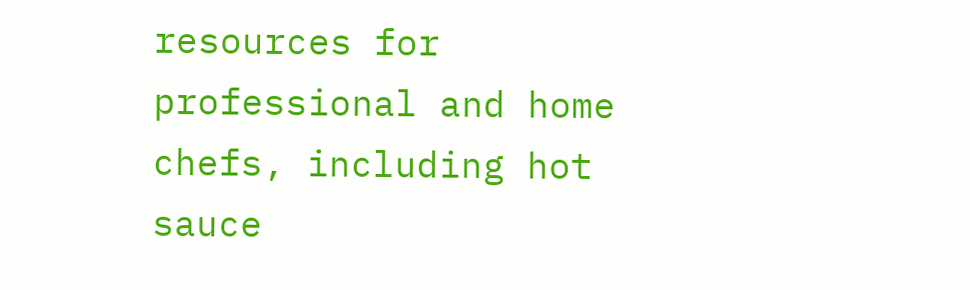resources for professional and home chefs, including hot sauce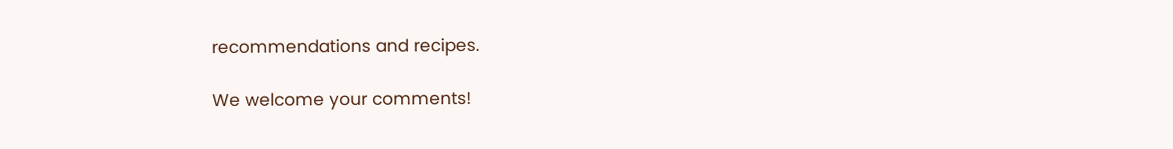recommendations and recipes.

We welcome your comments!